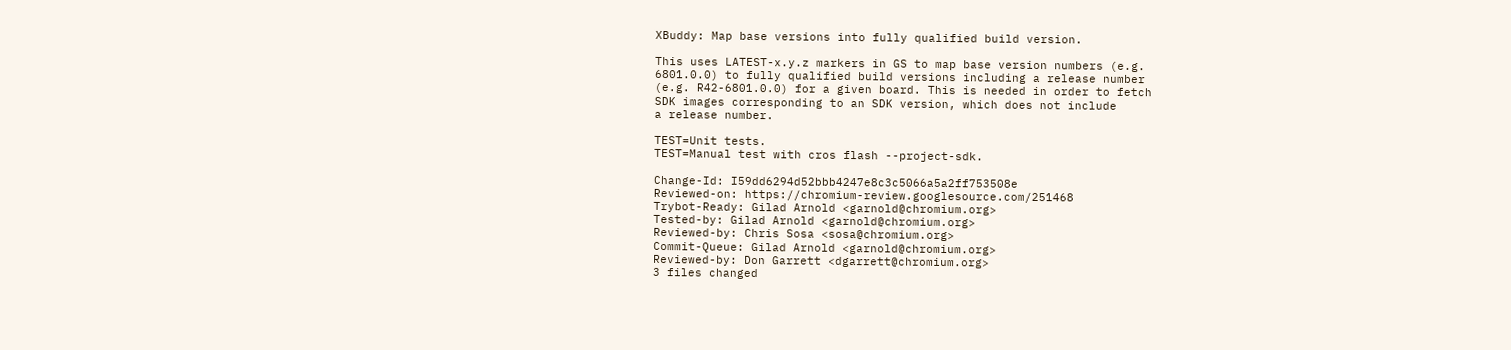XBuddy: Map base versions into fully qualified build version.

This uses LATEST-x.y.z markers in GS to map base version numbers (e.g.
6801.0.0) to fully qualified build versions including a release number
(e.g. R42-6801.0.0) for a given board. This is needed in order to fetch
SDK images corresponding to an SDK version, which does not include
a release number.

TEST=Unit tests.
TEST=Manual test with cros flash --project-sdk.

Change-Id: I59dd6294d52bbb4247e8c3c5066a5a2ff753508e
Reviewed-on: https://chromium-review.googlesource.com/251468
Trybot-Ready: Gilad Arnold <garnold@chromium.org>
Tested-by: Gilad Arnold <garnold@chromium.org>
Reviewed-by: Chris Sosa <sosa@chromium.org>
Commit-Queue: Gilad Arnold <garnold@chromium.org>
Reviewed-by: Don Garrett <dgarrett@chromium.org>
3 files changed